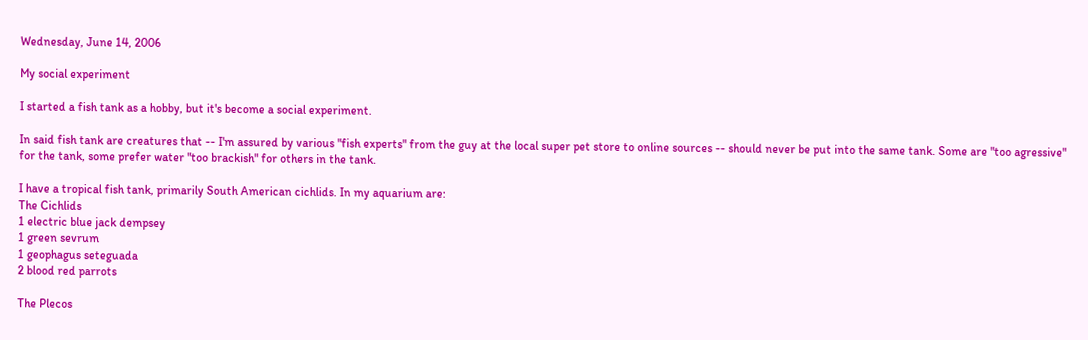Wednesday, June 14, 2006

My social experiment

I started a fish tank as a hobby, but it's become a social experiment.

In said fish tank are creatures that -- I'm assured by various "fish experts" from the guy at the local super pet store to online sources -- should never be put into the same tank. Some are "too agressive" for the tank, some prefer water "too brackish" for others in the tank.

I have a tropical fish tank, primarily South American cichlids. In my aquarium are:
The Cichlids
1 electric blue jack dempsey
1 green sevrum
1 geophagus seteguada
2 blood red parrots

The Plecos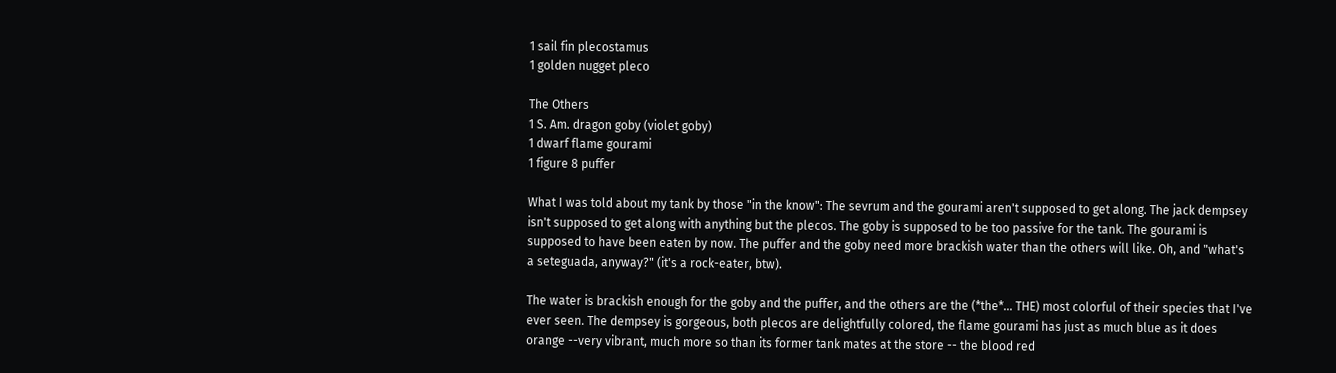1 sail fin plecostamus
1 golden nugget pleco

The Others
1 S. Am. dragon goby (violet goby)
1 dwarf flame gourami
1 figure 8 puffer

What I was told about my tank by those "in the know": The sevrum and the gourami aren't supposed to get along. The jack dempsey isn't supposed to get along with anything but the plecos. The goby is supposed to be too passive for the tank. The gourami is supposed to have been eaten by now. The puffer and the goby need more brackish water than the others will like. Oh, and "what's a seteguada, anyway?" (it's a rock-eater, btw).

The water is brackish enough for the goby and the puffer, and the others are the (*the*... THE) most colorful of their species that I've ever seen. The dempsey is gorgeous, both plecos are delightfully colored, the flame gourami has just as much blue as it does orange --very vibrant, much more so than its former tank mates at the store -- the blood red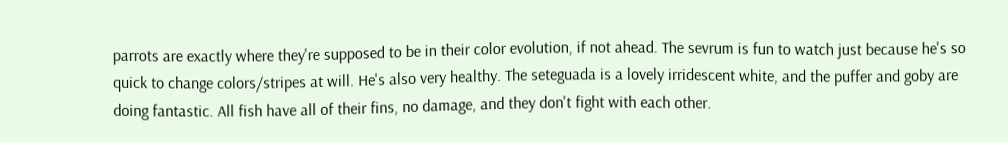parrots are exactly where they're supposed to be in their color evolution, if not ahead. The sevrum is fun to watch just because he's so quick to change colors/stripes at will. He's also very healthy. The seteguada is a lovely irridescent white, and the puffer and goby are doing fantastic. All fish have all of their fins, no damage, and they don't fight with each other.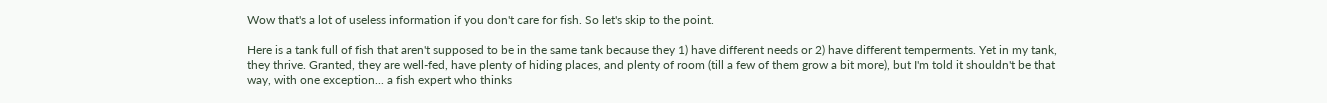Wow that's a lot of useless information if you don't care for fish. So let's skip to the point.

Here is a tank full of fish that aren't supposed to be in the same tank because they 1) have different needs or 2) have different temperments. Yet in my tank, they thrive. Granted, they are well-fed, have plenty of hiding places, and plenty of room (till a few of them grow a bit more), but I'm told it shouldn't be that way, with one exception... a fish expert who thinks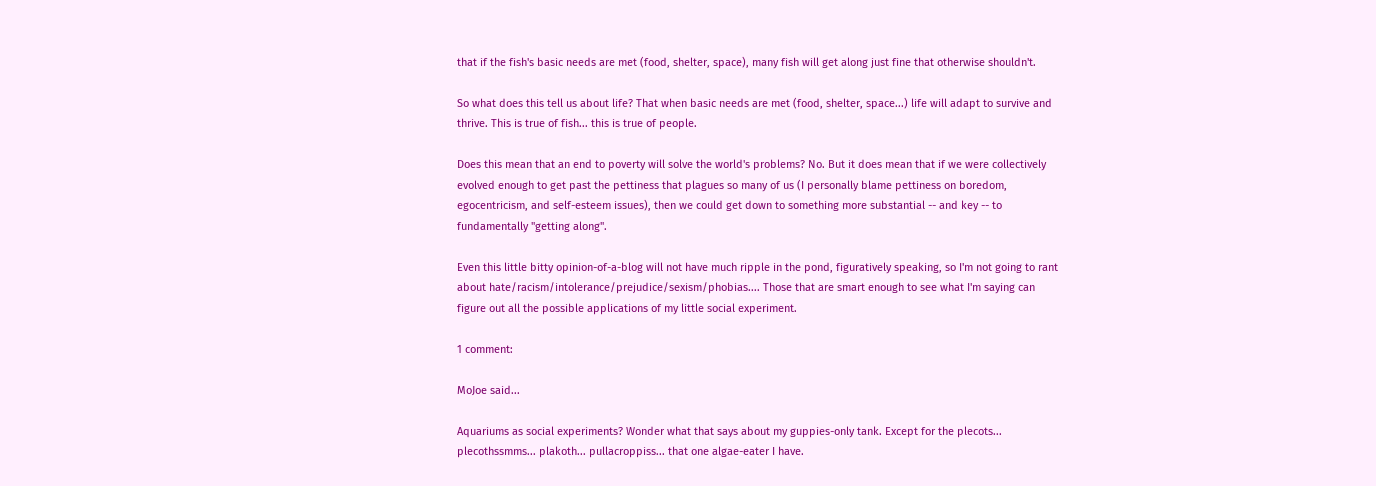that if the fish's basic needs are met (food, shelter, space), many fish will get along just fine that otherwise shouldn't.

So what does this tell us about life? That when basic needs are met (food, shelter, space...) life will adapt to survive and thrive. This is true of fish... this is true of people.

Does this mean that an end to poverty will solve the world's problems? No. But it does mean that if we were collectively evolved enough to get past the pettiness that plagues so many of us (I personally blame pettiness on boredom, egocentricism, and self-esteem issues), then we could get down to something more substantial -- and key -- to fundamentally "getting along".

Even this little bitty opinion-of-a-blog will not have much ripple in the pond, figuratively speaking, so I'm not going to rant about hate/racism/intolerance/prejudice/sexism/phobias.... Those that are smart enough to see what I'm saying can figure out all the possible applications of my little social experiment.

1 comment:

MoJoe said...

Aquariums as social experiments? Wonder what that says about my guppies-only tank. Except for the plecots... plecothssmms... plakoth... pullacroppiss... that one algae-eater I have.